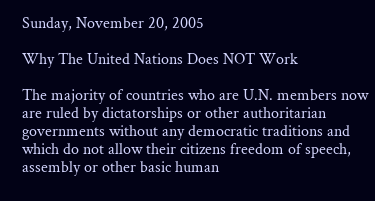Sunday, November 20, 2005

Why The United Nations Does NOT Work

The majority of countries who are U.N. members now are ruled by dictatorships or other authoritarian governments without any democratic traditions and which do not allow their citizens freedom of speech, assembly or other basic human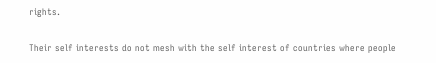rights.

Their self interests do not mesh with the self interest of countries where people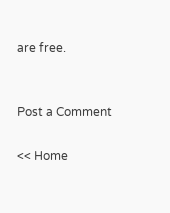are free.


Post a Comment

<< Home